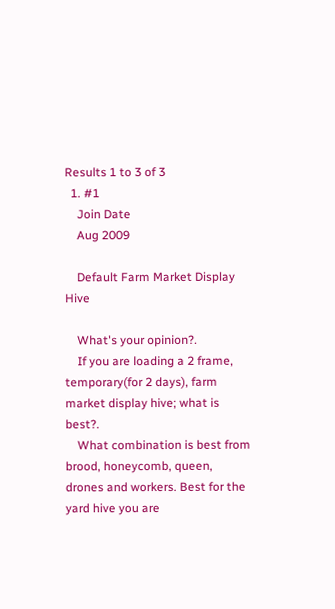Results 1 to 3 of 3
  1. #1
    Join Date
    Aug 2009

    Default Farm Market Display Hive

    What's your opinion?.
    If you are loading a 2 frame, temporary(for 2 days), farm market display hive; what is best?.
    What combination is best from brood, honeycomb, queen, drones and workers. Best for the yard hive you are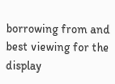borrowing from and best viewing for the display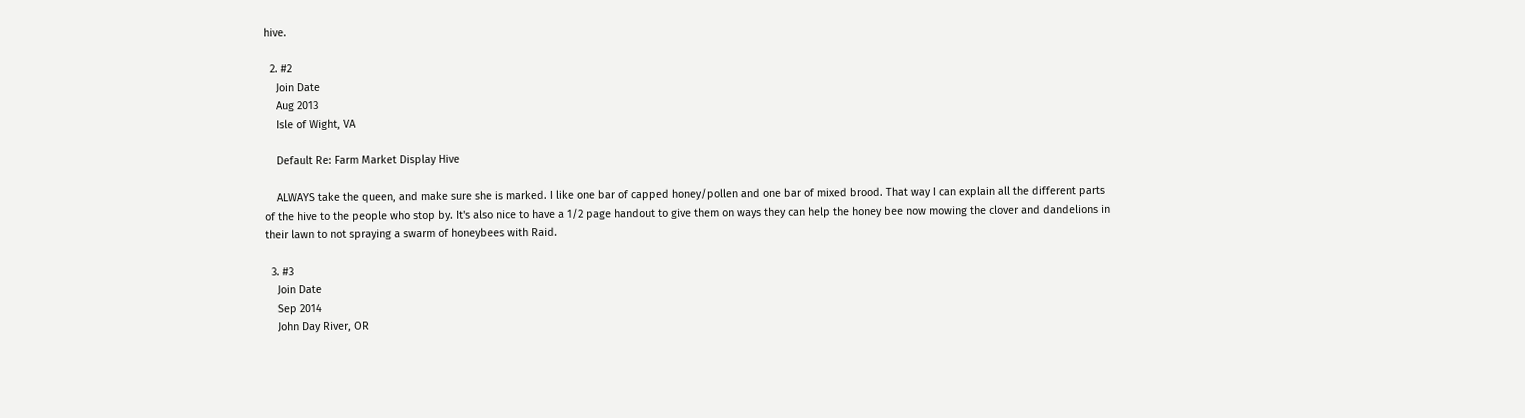hive.

  2. #2
    Join Date
    Aug 2013
    Isle of Wight, VA

    Default Re: Farm Market Display Hive

    ALWAYS take the queen, and make sure she is marked. I like one bar of capped honey/pollen and one bar of mixed brood. That way I can explain all the different parts of the hive to the people who stop by. It's also nice to have a 1/2 page handout to give them on ways they can help the honey bee now mowing the clover and dandelions in their lawn to not spraying a swarm of honeybees with Raid.

  3. #3
    Join Date
    Sep 2014
    John Day River, OR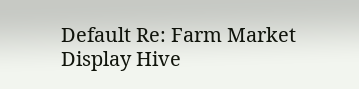Default Re: Farm Market Display Hive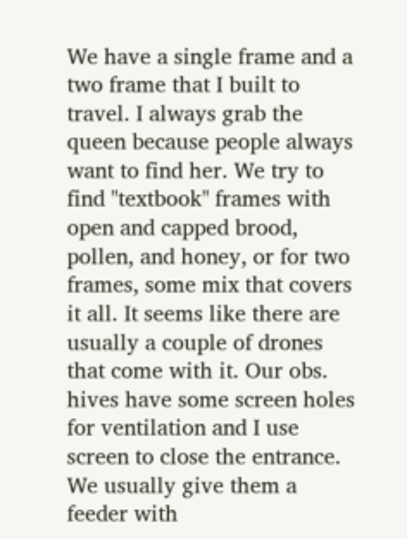We have a single frame and a two frame that I built to travel. I always grab the queen because people always want to find her. We try to find "textbook" frames with open and capped brood, pollen, and honey, or for two frames, some mix that covers it all. It seems like there are usually a couple of drones that come with it. Our obs. hives have some screen holes for ventilation and I use screen to close the entrance. We usually give them a feeder with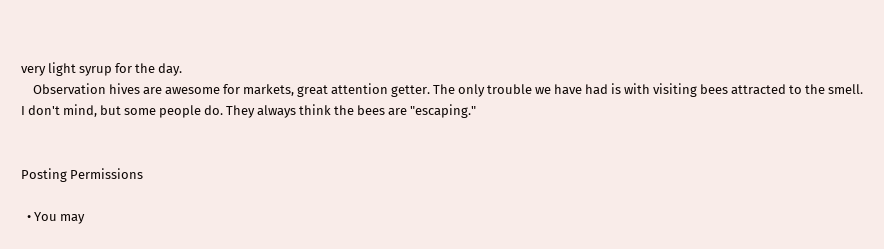very light syrup for the day.
    Observation hives are awesome for markets, great attention getter. The only trouble we have had is with visiting bees attracted to the smell. I don't mind, but some people do. They always think the bees are "escaping."


Posting Permissions

  • You may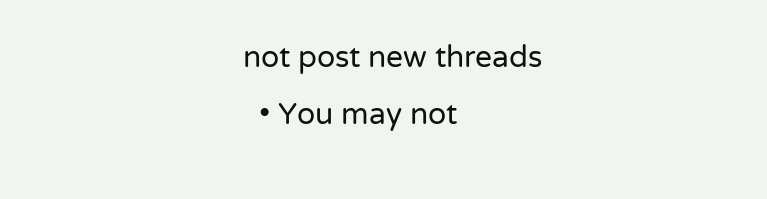not post new threads
  • You may not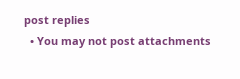post replies
  • You may not post attachments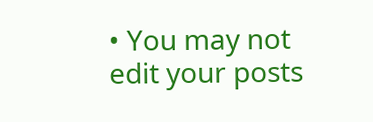• You may not edit your posts